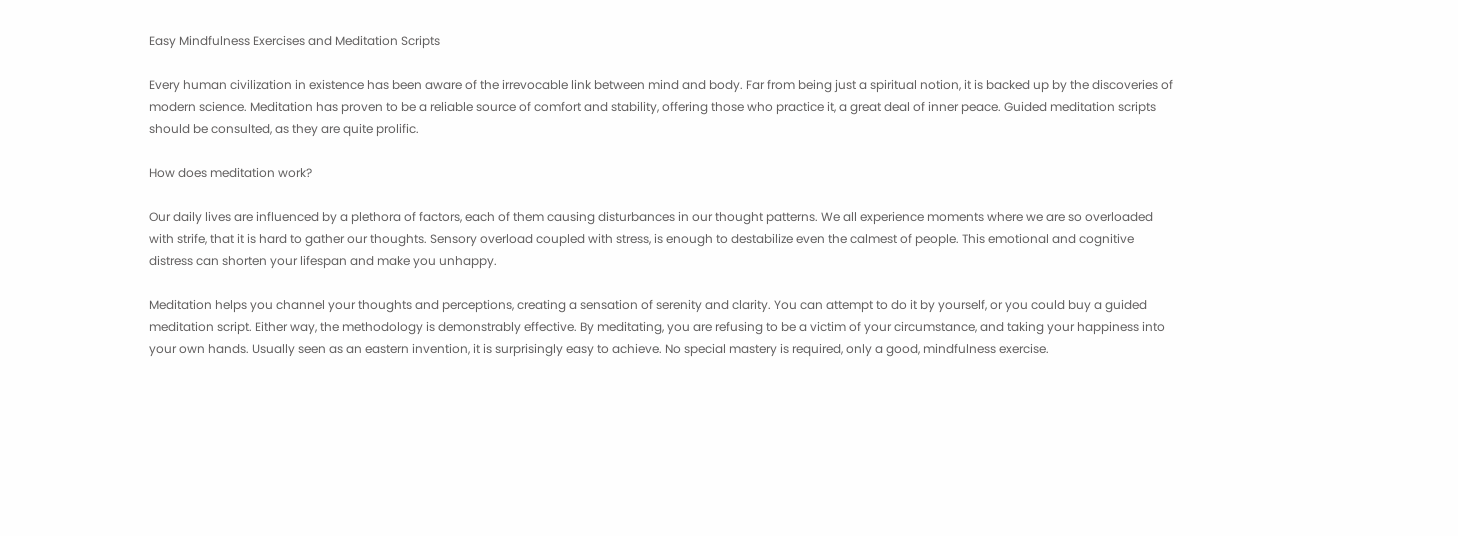Easy Mindfulness Exercises and Meditation Scripts

Every human civilization in existence has been aware of the irrevocable link between mind and body. Far from being just a spiritual notion, it is backed up by the discoveries of modern science. Meditation has proven to be a reliable source of comfort and stability, offering those who practice it, a great deal of inner peace. Guided meditation scripts should be consulted, as they are quite prolific.

How does meditation work?

Our daily lives are influenced by a plethora of factors, each of them causing disturbances in our thought patterns. We all experience moments where we are so overloaded with strife, that it is hard to gather our thoughts. Sensory overload coupled with stress, is enough to destabilize even the calmest of people. This emotional and cognitive distress can shorten your lifespan and make you unhappy.

Meditation helps you channel your thoughts and perceptions, creating a sensation of serenity and clarity. You can attempt to do it by yourself, or you could buy a guided meditation script. Either way, the methodology is demonstrably effective. By meditating, you are refusing to be a victim of your circumstance, and taking your happiness into your own hands. Usually seen as an eastern invention, it is surprisingly easy to achieve. No special mastery is required, only a good, mindfulness exercise.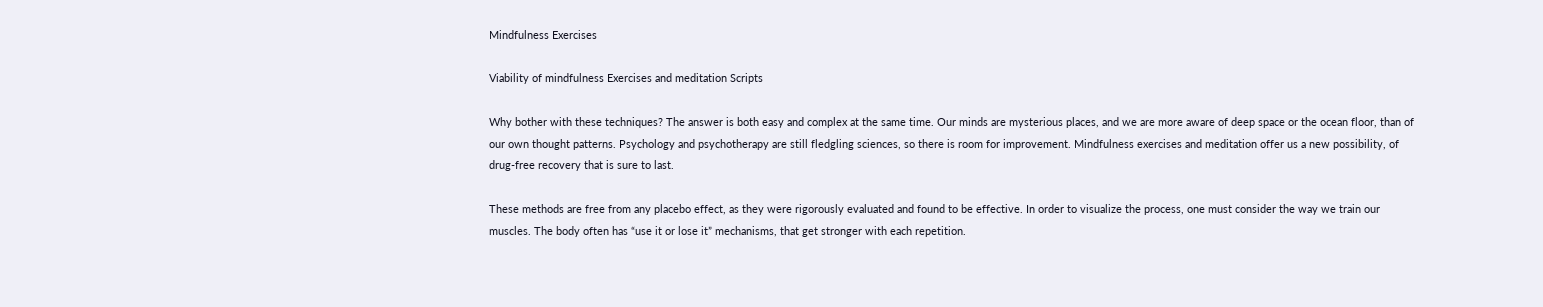Mindfulness Exercises

Viability of mindfulness Exercises and meditation Scripts

Why bother with these techniques? The answer is both easy and complex at the same time. Our minds are mysterious places, and we are more aware of deep space or the ocean floor, than of our own thought patterns. Psychology and psychotherapy are still fledgling sciences, so there is room for improvement. Mindfulness exercises and meditation offer us a new possibility, of drug-free recovery that is sure to last.

These methods are free from any placebo effect, as they were rigorously evaluated and found to be effective. In order to visualize the process, one must consider the way we train our muscles. The body often has “use it or lose it” mechanisms, that get stronger with each repetition.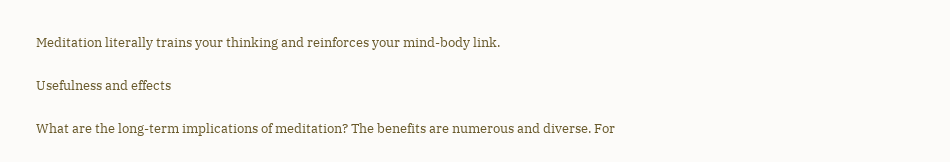Meditation literally trains your thinking and reinforces your mind-body link.

Usefulness and effects

What are the long-term implications of meditation? The benefits are numerous and diverse. For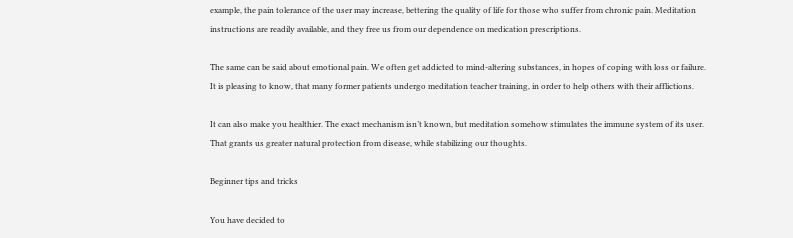example, the pain tolerance of the user may increase, bettering the quality of life for those who suffer from chronic pain. Meditation instructions are readily available, and they free us from our dependence on medication prescriptions.

The same can be said about emotional pain. We often get addicted to mind-altering substances, in hopes of coping with loss or failure. It is pleasing to know, that many former patients undergo meditation teacher training, in order to help others with their afflictions.

It can also make you healthier. The exact mechanism isn’t known, but meditation somehow stimulates the immune system of its user. That grants us greater natural protection from disease, while stabilizing our thoughts.

Beginner tips and tricks

You have decided to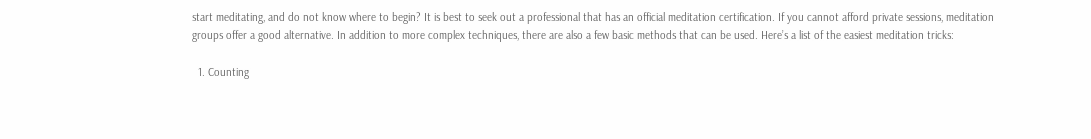start meditating, and do not know where to begin? It is best to seek out a professional that has an official meditation certification. If you cannot afford private sessions, meditation groups offer a good alternative. In addition to more complex techniques, there are also a few basic methods that can be used. Here’s a list of the easiest meditation tricks:

  1. Counting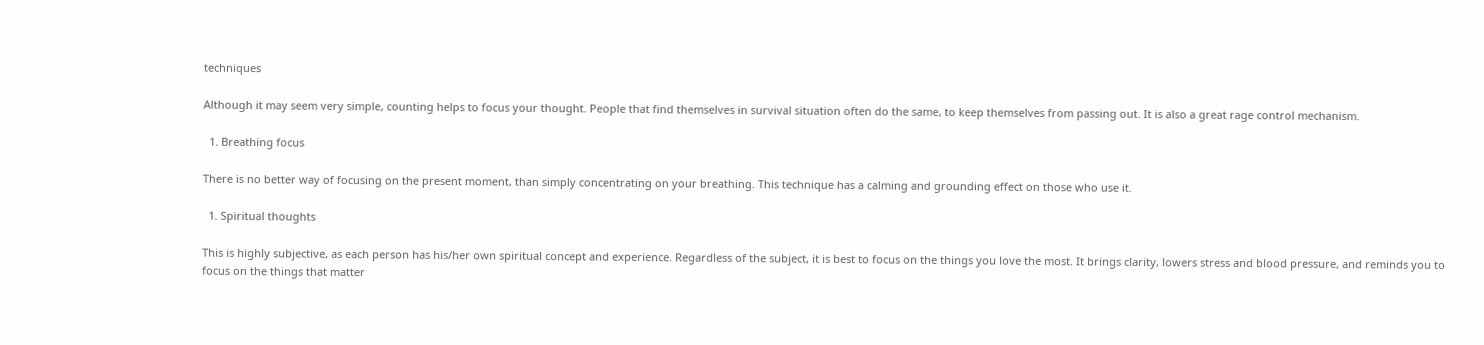techniques

Although it may seem very simple, counting helps to focus your thought. People that find themselves in survival situation often do the same, to keep themselves from passing out. It is also a great rage control mechanism.

  1. Breathing focus

There is no better way of focusing on the present moment, than simply concentrating on your breathing. This technique has a calming and grounding effect on those who use it.

  1. Spiritual thoughts

This is highly subjective, as each person has his/her own spiritual concept and experience. Regardless of the subject, it is best to focus on the things you love the most. It brings clarity, lowers stress and blood pressure, and reminds you to focus on the things that matter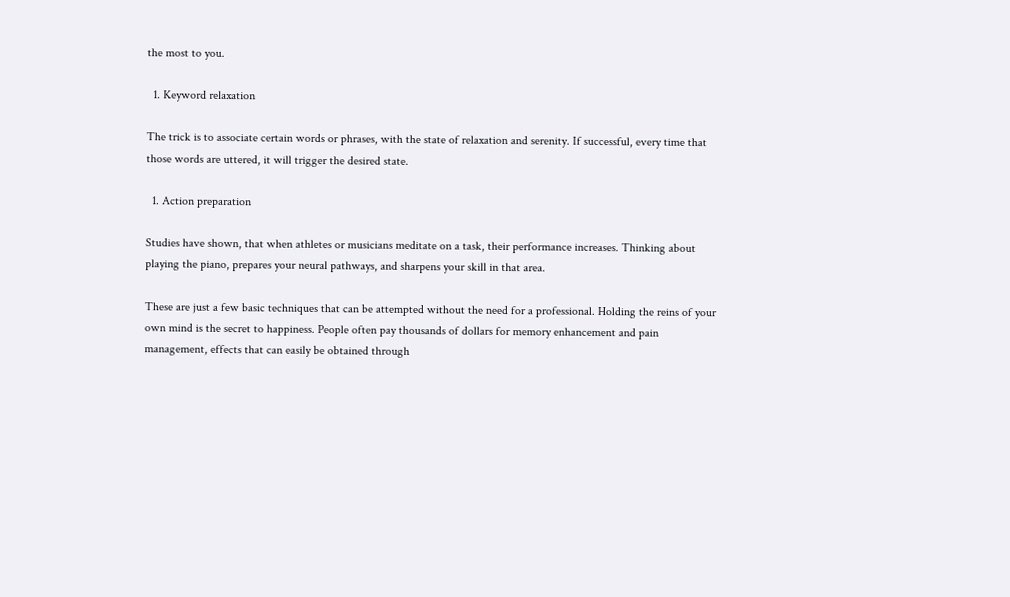the most to you.

  1. Keyword relaxation

The trick is to associate certain words or phrases, with the state of relaxation and serenity. If successful, every time that those words are uttered, it will trigger the desired state.

  1. Action preparation

Studies have shown, that when athletes or musicians meditate on a task, their performance increases. Thinking about playing the piano, prepares your neural pathways, and sharpens your skill in that area.

These are just a few basic techniques that can be attempted without the need for a professional. Holding the reins of your own mind is the secret to happiness. People often pay thousands of dollars for memory enhancement and pain management, effects that can easily be obtained through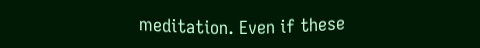meditation. Even if these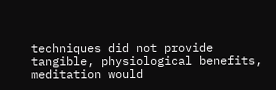techniques did not provide tangible, physiological benefits, meditation would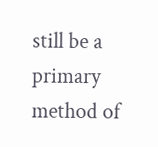still be a primary method of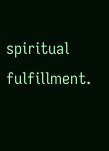spiritual fulfillment.